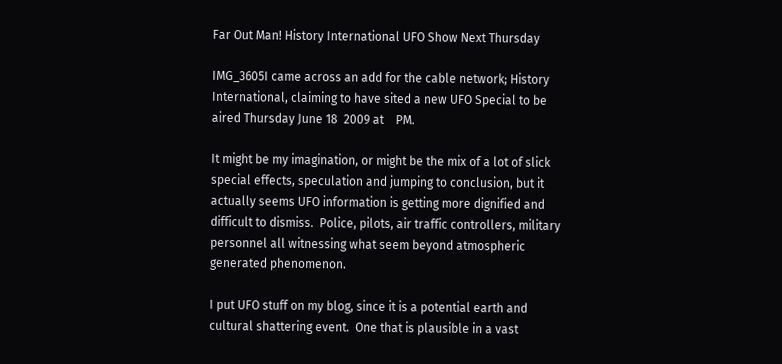Far Out Man! History International UFO Show Next Thursday

IMG_3605I came across an add for the cable network; History International, claiming to have sited a new UFO Special to be aired Thursday June 18  2009 at    PM.

It might be my imagination, or might be the mix of a lot of slick special effects, speculation and jumping to conclusion, but it actually seems UFO information is getting more dignified and difficult to dismiss.  Police, pilots, air traffic controllers, military personnel all witnessing what seem beyond atmospheric generated phenomenon.

I put UFO stuff on my blog, since it is a potential earth and cultural shattering event.  One that is plausible in a vast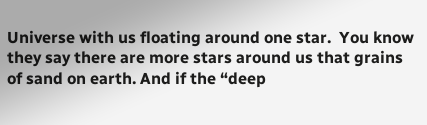Universe with us floating around one star.  You know they say there are more stars around us that grains of sand on earth. And if the “deep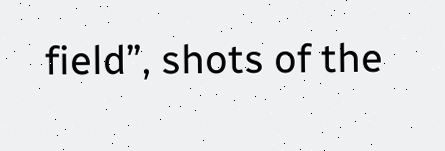field”, shots of the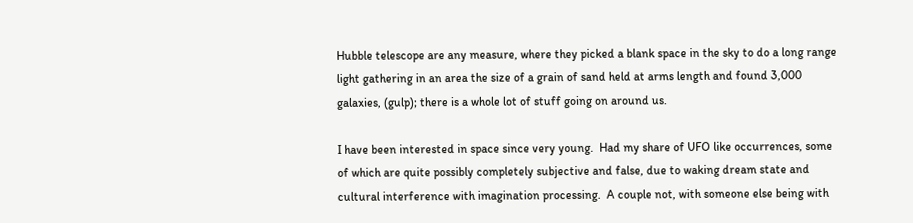Hubble telescope are any measure, where they picked a blank space in the sky to do a long range light gathering in an area the size of a grain of sand held at arms length and found 3,000 galaxies, (gulp); there is a whole lot of stuff going on around us.

I have been interested in space since very young.  Had my share of UFO like occurrences, some of which are quite possibly completely subjective and false, due to waking dream state and cultural interference with imagination processing.  A couple not, with someone else being with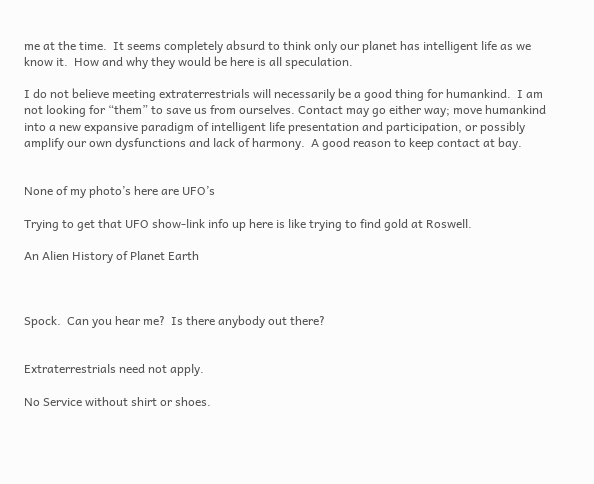me at the time.  It seems completely absurd to think only our planet has intelligent life as we know it.  How and why they would be here is all speculation.

I do not believe meeting extraterrestrials will necessarily be a good thing for humankind.  I am not looking for “them” to save us from ourselves. Contact may go either way; move humankind into a new expansive paradigm of intelligent life presentation and participation, or possibly amplify our own dysfunctions and lack of harmony.  A good reason to keep contact at bay.


None of my photo’s here are UFO’s

Trying to get that UFO show-link info up here is like trying to find gold at Roswell.

An Alien History of Planet Earth



Spock.  Can you hear me?  Is there anybody out there?


Extraterrestrials need not apply.

No Service without shirt or shoes.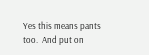Yes this means pants too.  And put on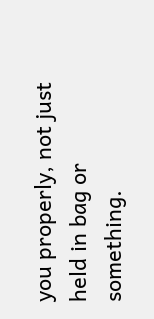you properly, not just held in bag or something.